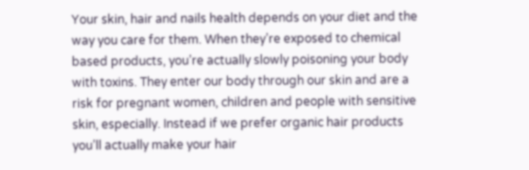Your skin, hair and nails health depends on your diet and the way you care for them. When they’re exposed to chemical based products, you’re actually slowly poisoning your body with toxins. They enter our body through our skin and are a risk for pregnant women, children and people with sensitive skin, especially. Instead if we prefer organic hair products you’ll actually make your hair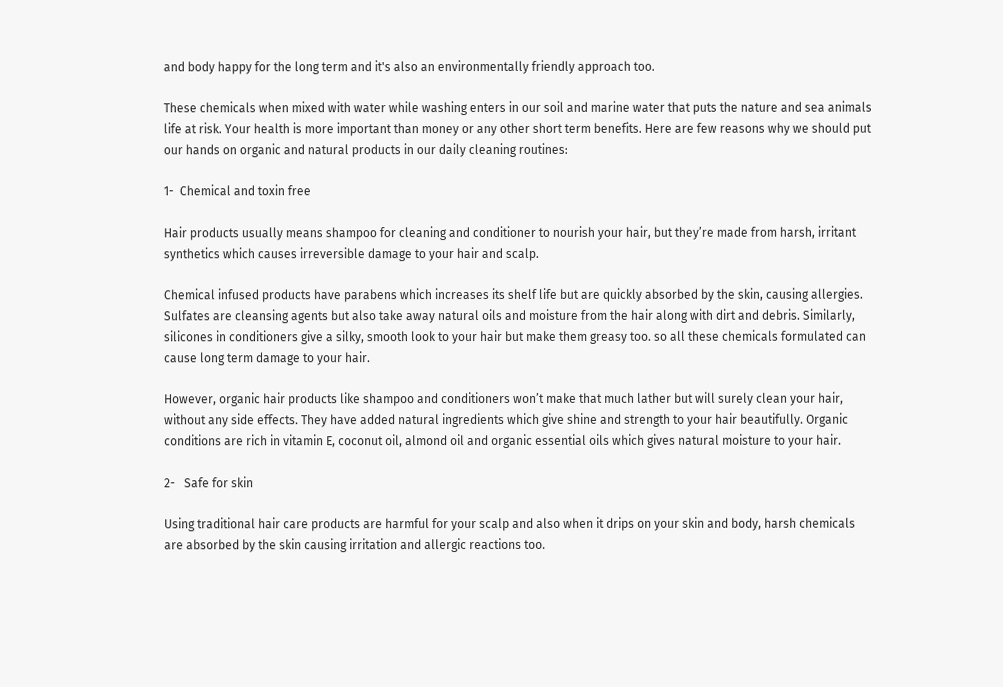and body happy for the long term and it's also an environmentally friendly approach too.

These chemicals when mixed with water while washing enters in our soil and marine water that puts the nature and sea animals life at risk. Your health is more important than money or any other short term benefits. Here are few reasons why we should put our hands on organic and natural products in our daily cleaning routines:

1-  Chemical and toxin free

Hair products usually means shampoo for cleaning and conditioner to nourish your hair, but they’re made from harsh, irritant synthetics which causes irreversible damage to your hair and scalp.

Chemical infused products have parabens which increases its shelf life but are quickly absorbed by the skin, causing allergies. Sulfates are cleansing agents but also take away natural oils and moisture from the hair along with dirt and debris. Similarly, silicones in conditioners give a silky, smooth look to your hair but make them greasy too. so all these chemicals formulated can cause long term damage to your hair.

However, organic hair products like shampoo and conditioners won’t make that much lather but will surely clean your hair, without any side effects. They have added natural ingredients which give shine and strength to your hair beautifully. Organic conditions are rich in vitamin E, coconut oil, almond oil and organic essential oils which gives natural moisture to your hair.

2-   Safe for skin

Using traditional hair care products are harmful for your scalp and also when it drips on your skin and body, harsh chemicals are absorbed by the skin causing irritation and allergic reactions too.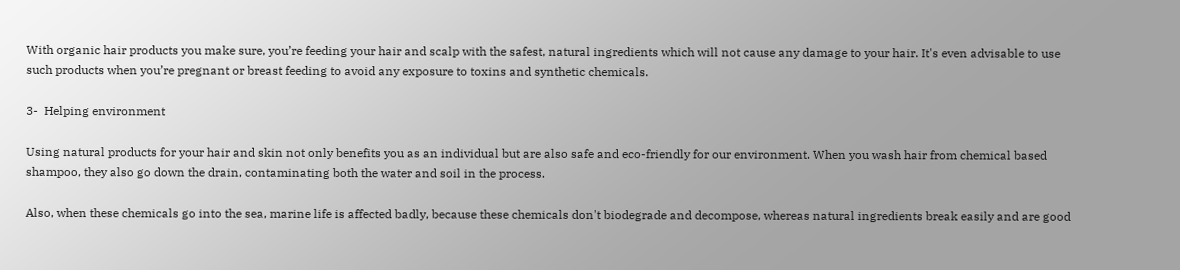With organic hair products you make sure, you’re feeding your hair and scalp with the safest, natural ingredients which will not cause any damage to your hair. It's even advisable to use such products when you’re pregnant or breast feeding to avoid any exposure to toxins and synthetic chemicals.

3-  Helping environment

Using natural products for your hair and skin not only benefits you as an individual but are also safe and eco-friendly for our environment. When you wash hair from chemical based shampoo, they also go down the drain, contaminating both the water and soil in the process.

Also, when these chemicals go into the sea, marine life is affected badly, because these chemicals don't biodegrade and decompose, whereas natural ingredients break easily and are good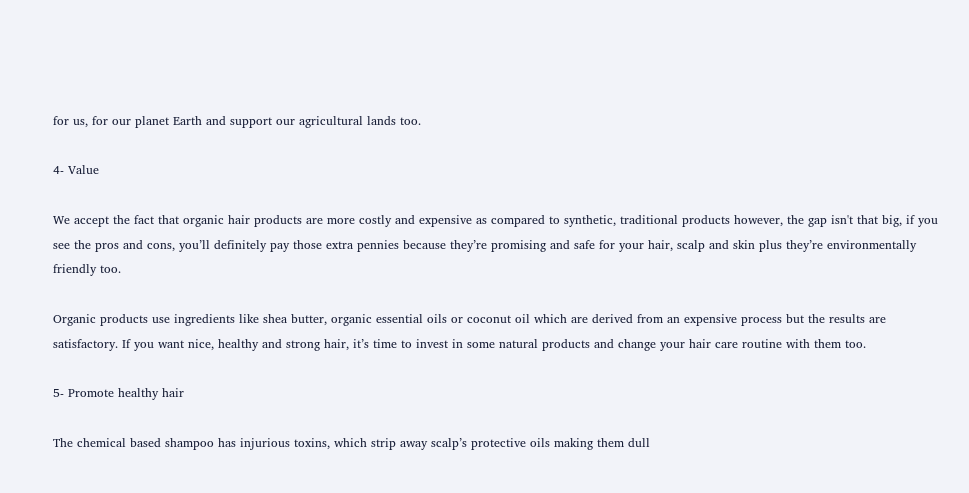for us, for our planet Earth and support our agricultural lands too.

4- Value

We accept the fact that organic hair products are more costly and expensive as compared to synthetic, traditional products however, the gap isn't that big, if you see the pros and cons, you’ll definitely pay those extra pennies because they’re promising and safe for your hair, scalp and skin plus they’re environmentally friendly too.

Organic products use ingredients like shea butter, organic essential oils or coconut oil which are derived from an expensive process but the results are satisfactory. If you want nice, healthy and strong hair, it’s time to invest in some natural products and change your hair care routine with them too.

5- Promote healthy hair

The chemical based shampoo has injurious toxins, which strip away scalp’s protective oils making them dull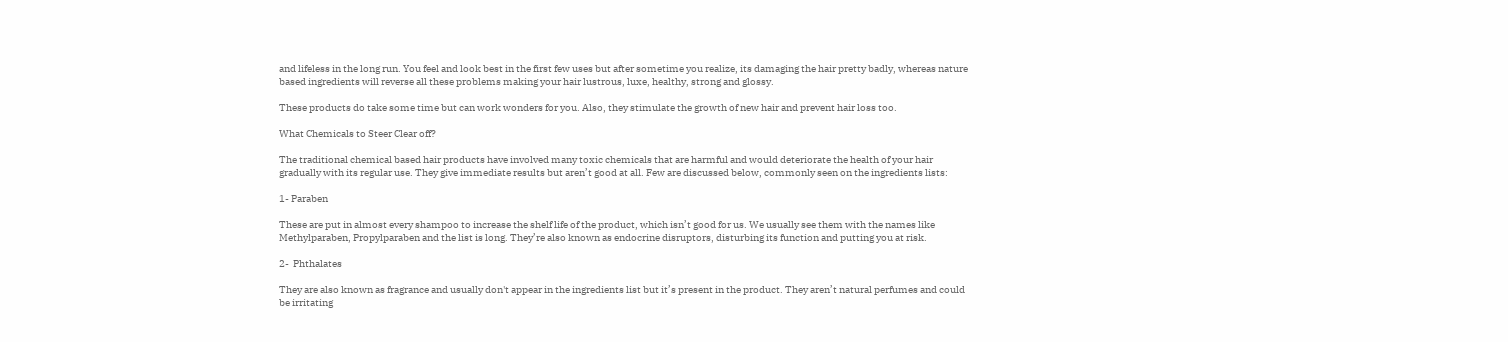and lifeless in the long run. You feel and look best in the first few uses but after sometime you realize, its damaging the hair pretty badly, whereas nature based ingredients will reverse all these problems making your hair lustrous, luxe, healthy, strong and glossy.

These products do take some time but can work wonders for you. Also, they stimulate the growth of new hair and prevent hair loss too.

What Chemicals to Steer Clear off?

The traditional chemical based hair products have involved many toxic chemicals that are harmful and would deteriorate the health of your hair gradually with its regular use. They give immediate results but aren’t good at all. Few are discussed below, commonly seen on the ingredients lists:

1- Paraben

These are put in almost every shampoo to increase the shelf life of the product, which isn’t good for us. We usually see them with the names like Methylparaben, Propylparaben and the list is long. They’re also known as endocrine disruptors, disturbing its function and putting you at risk.

2-  Phthalates

They are also known as fragrance and usually don't appear in the ingredients list but it’s present in the product. They aren’t natural perfumes and could be irritating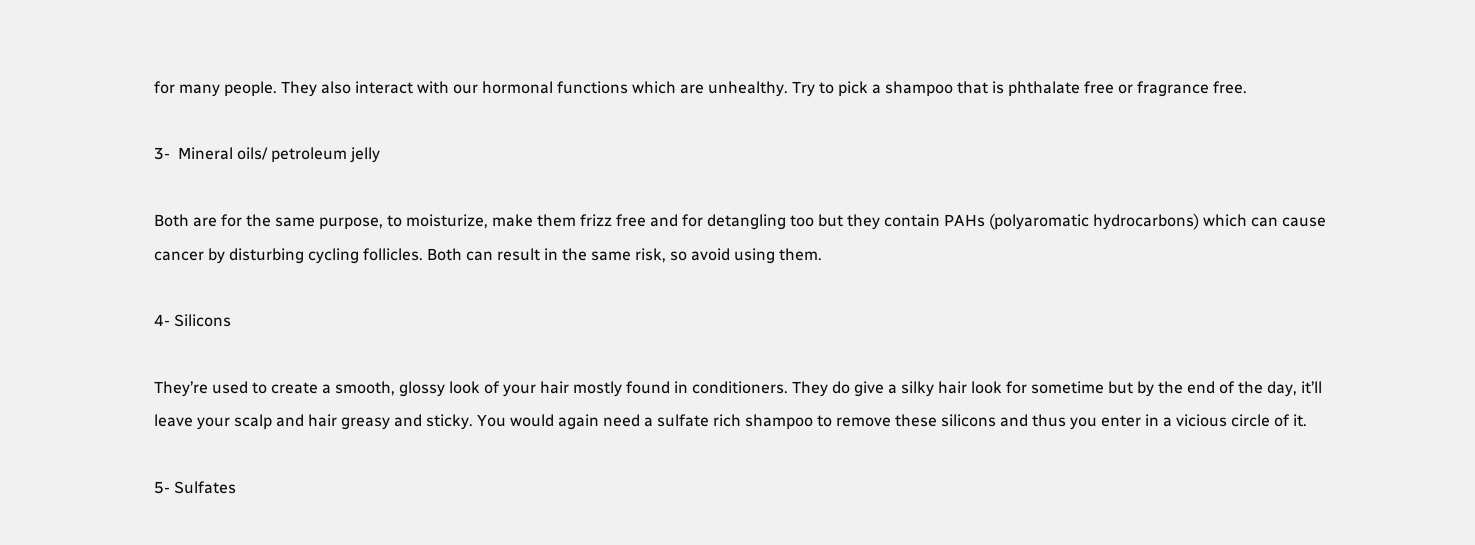for many people. They also interact with our hormonal functions which are unhealthy. Try to pick a shampoo that is phthalate free or fragrance free.

3-  Mineral oils/ petroleum jelly

Both are for the same purpose, to moisturize, make them frizz free and for detangling too but they contain PAHs (polyaromatic hydrocarbons) which can cause cancer by disturbing cycling follicles. Both can result in the same risk, so avoid using them.

4- Silicons

They’re used to create a smooth, glossy look of your hair mostly found in conditioners. They do give a silky hair look for sometime but by the end of the day, it’ll leave your scalp and hair greasy and sticky. You would again need a sulfate rich shampoo to remove these silicons and thus you enter in a vicious circle of it.

5- Sulfates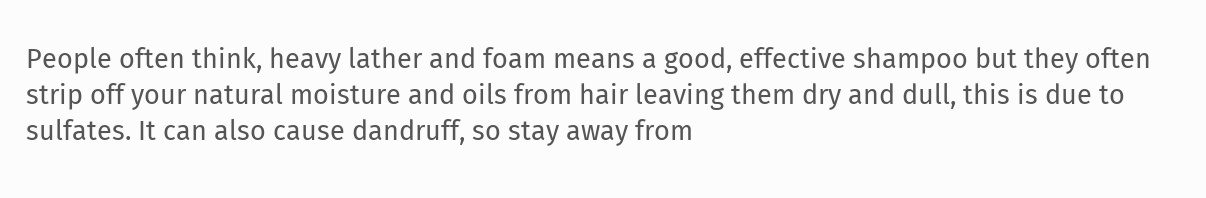People often think, heavy lather and foam means a good, effective shampoo but they often strip off your natural moisture and oils from hair leaving them dry and dull, this is due to sulfates. It can also cause dandruff, so stay away from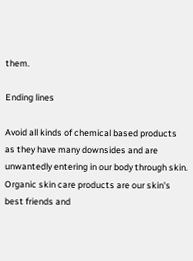them.

Ending lines

Avoid all kinds of chemical based products as they have many downsides and are unwantedly entering in our body through skin. Organic skin care products are our skin's best friends and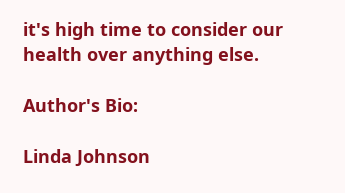it's high time to consider our health over anything else.

Author's Bio:

Linda Johnson